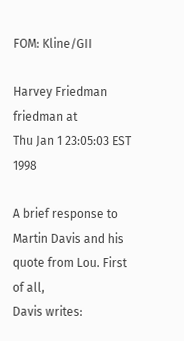FOM: Kline/GII

Harvey Friedman friedman at
Thu Jan 1 23:05:03 EST 1998

A brief response to Martin Davis and his quote from Lou. First of all,
Davis writes: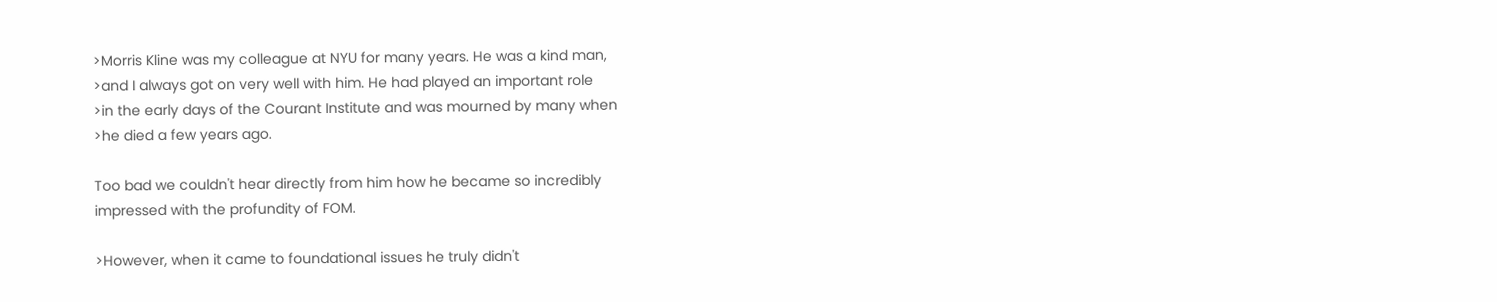>Morris Kline was my colleague at NYU for many years. He was a kind man,
>and I always got on very well with him. He had played an important role
>in the early days of the Courant Institute and was mourned by many when
>he died a few years ago.

Too bad we couldn't hear directly from him how he became so incredibly
impressed with the profundity of FOM.

>However, when it came to foundational issues he truly didn't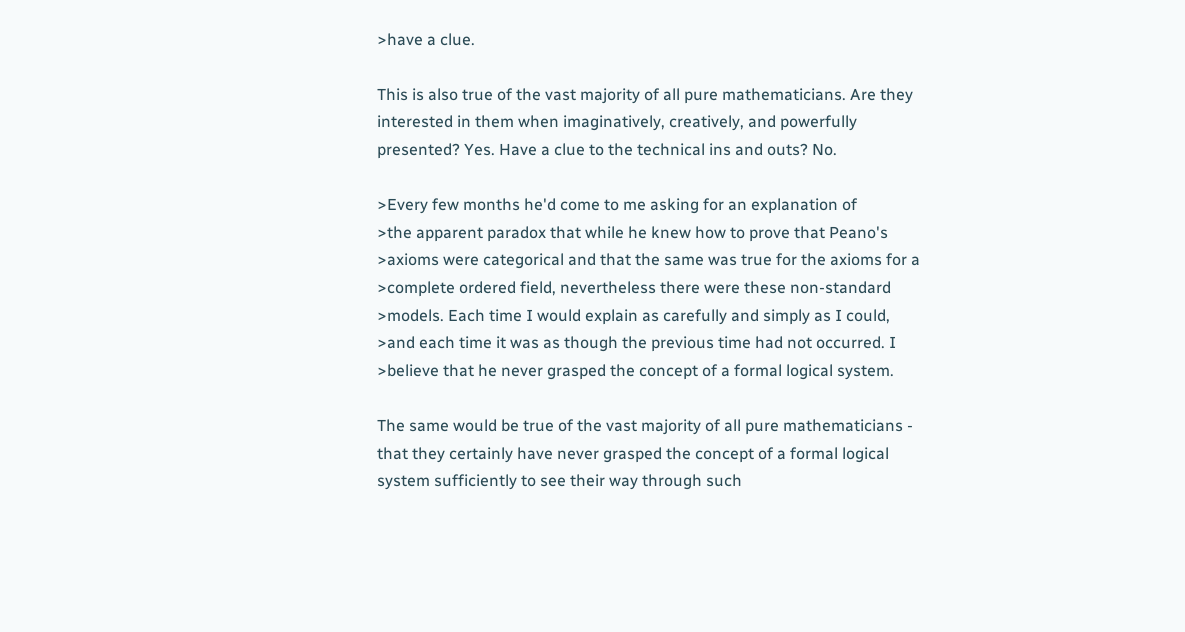>have a clue.

This is also true of the vast majority of all pure mathematicians. Are they
interested in them when imaginatively, creatively, and powerfully
presented? Yes. Have a clue to the technical ins and outs? No.

>Every few months he'd come to me asking for an explanation of
>the apparent paradox that while he knew how to prove that Peano's
>axioms were categorical and that the same was true for the axioms for a
>complete ordered field, nevertheless there were these non-standard
>models. Each time I would explain as carefully and simply as I could,
>and each time it was as though the previous time had not occurred. I
>believe that he never grasped the concept of a formal logical system.

The same would be true of the vast majority of all pure mathematicians -
that they certainly have never grasped the concept of a formal logical
system sufficiently to see their way through such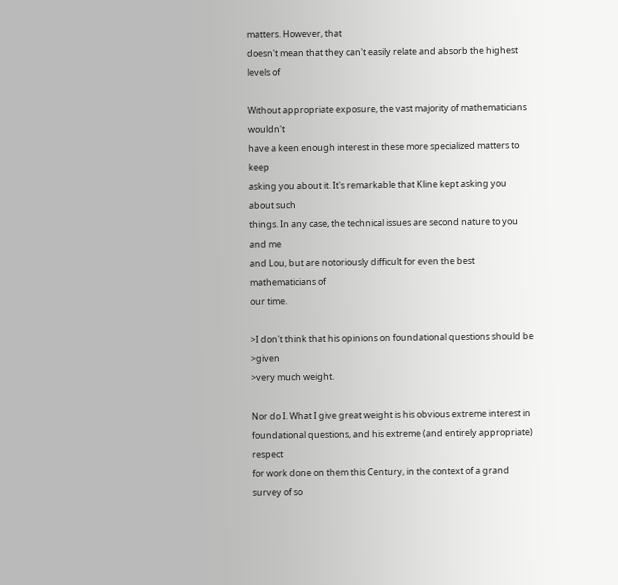matters. However, that
doesn't mean that they can't easily relate and absorb the highest levels of

Without appropriate exposure, the vast majority of mathematicians wouldn't
have a keen enough interest in these more specialized matters to keep
asking you about it. It's remarkable that Kline kept asking you about such
things. In any case, the technical issues are second nature to you and me
and Lou, but are notoriously difficult for even the best mathematicians of
our time.

>I don't think that his opinions on foundational questions should be >given
>very much weight.

Nor do I. What I give great weight is his obvious extreme interest in
foundational questions, and his extreme (and entirely appropriate) respect
for work done on them this Century, in the context of a grand survey of so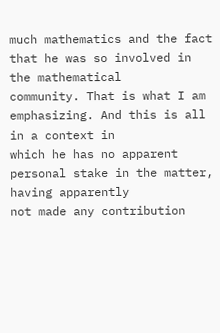much mathematics and the fact that he was so involved in the mathematical
community. That is what I am emphasizing. And this is all in a context in
which he has no apparent personal stake in the matter, having apparently
not made any contribution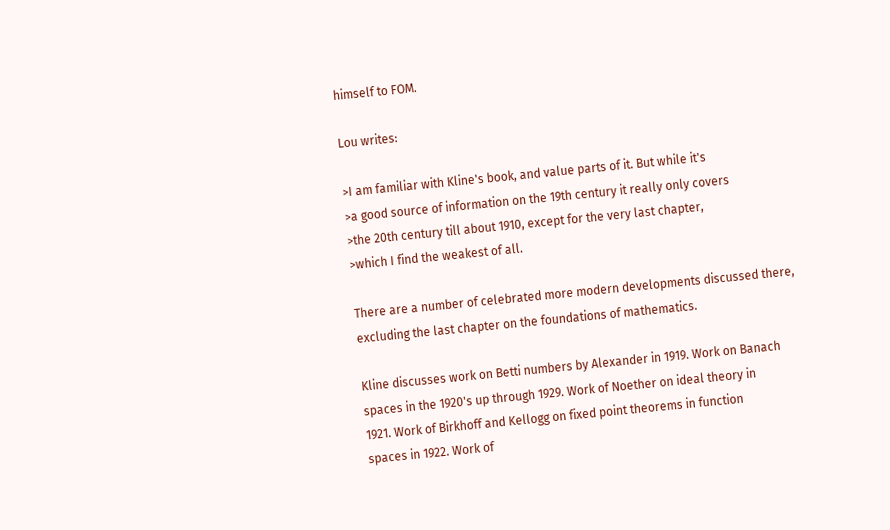himself to FOM.

Lou writes:

>I am familiar with Kline's book, and value parts of it. But while it's
>a good source of information on the 19th century it really only covers
>the 20th century till about 1910, except for the very last chapter,
>which I find the weakest of all.

There are a number of celebrated more modern developments discussed there,
excluding the last chapter on the foundations of mathematics.

Kline discusses work on Betti numbers by Alexander in 1919. Work on Banach
spaces in the 1920's up through 1929. Work of Noether on ideal theory in
1921. Work of Birkhoff and Kellogg on fixed point theorems in function
spaces in 1922. Work of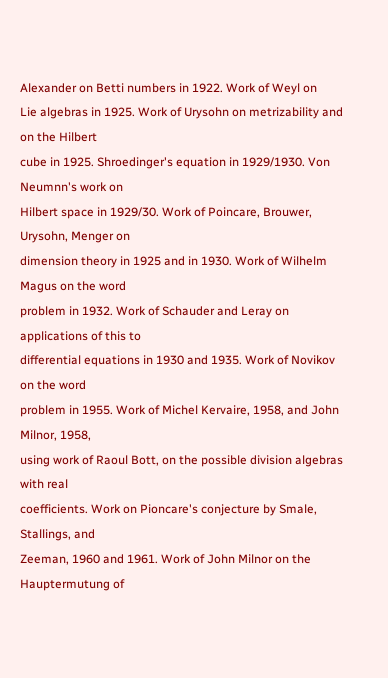Alexander on Betti numbers in 1922. Work of Weyl on
Lie algebras in 1925. Work of Urysohn on metrizability and on the Hilbert
cube in 1925. Shroedinger's equation in 1929/1930. Von Neumnn's work on
Hilbert space in 1929/30. Work of Poincare, Brouwer, Urysohn, Menger on
dimension theory in 1925 and in 1930. Work of Wilhelm Magus on the word
problem in 1932. Work of Schauder and Leray on applications of this to
differential equations in 1930 and 1935. Work of Novikov on the word
problem in 1955. Work of Michel Kervaire, 1958, and John Milnor, 1958,
using work of Raoul Bott, on the possible division algebras with real
coefficients. Work on Pioncare's conjecture by Smale, Stallings, and
Zeeman, 1960 and 1961. Work of John Milnor on the Hauptermutung of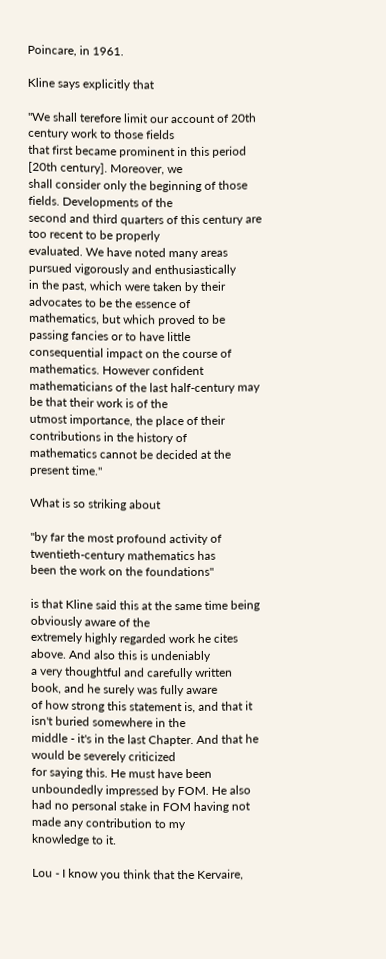Poincare, in 1961.

Kline says explicitly that

"We shall terefore limit our account of 20th century work to those fields
that first became prominent in this period [20th century]. Moreover, we
shall consider only the beginning of those fields. Developments of the
second and third quarters of this century are too recent to be properly
evaluated. We have noted many areas pursued vigorously and enthusiastically
in the past, which were taken by their advocates to be the essence of
mathematics, but which proved to be passing fancies or to have little
consequential impact on the course of mathematics. However confident
mathematicians of the last half-century may be that their work is of the
utmost importance, the place of their contributions in the history of
mathematics cannot be decided at the present time."

What is so striking about

"by far the most profound activity of twentieth-century mathematics has
been the work on the foundations"

is that Kline said this at the same time being obviously aware of the
extremely highly regarded work he cites above. And also this is undeniably
a very thoughtful and carefully written book, and he surely was fully aware
of how strong this statement is, and that it isn't buried somewhere in the
middle - it's in the last Chapter. And that he would be severely criticized
for saying this. He must have been unboundedly impressed by FOM. He also
had no personal stake in FOM having not made any contribution to my
knowledge to it.

Lou - I know you think that the Kervaire,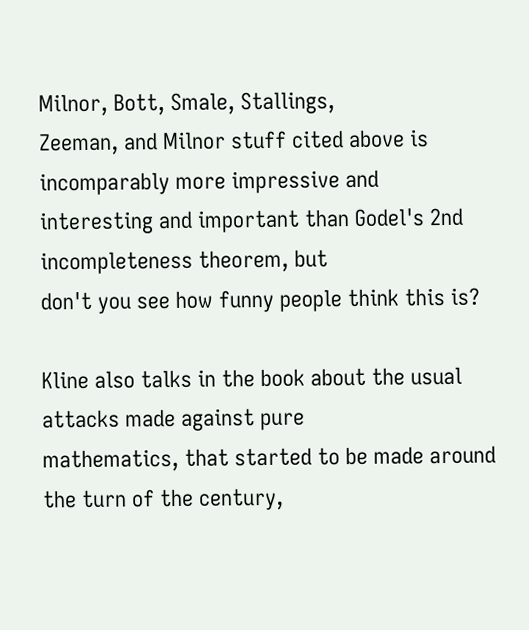Milnor, Bott, Smale, Stallings,
Zeeman, and Milnor stuff cited above is incomparably more impressive and
interesting and important than Godel's 2nd incompleteness theorem, but
don't you see how funny people think this is?

Kline also talks in the book about the usual attacks made against pure
mathematics, that started to be made around the turn of the century,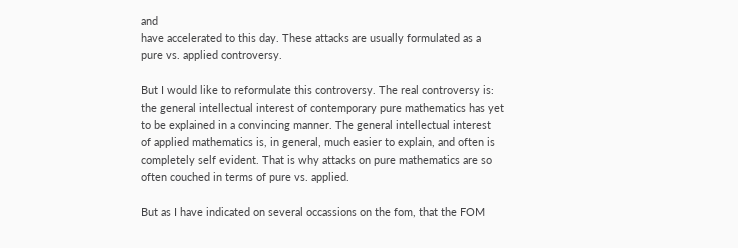and
have accelerated to this day. These attacks are usually formulated as a
pure vs. applied controversy.

But I would like to reformulate this controversy. The real controversy is:
the general intellectual interest of contemporary pure mathematics has yet
to be explained in a convincing manner. The general intellectual interest
of applied mathematics is, in general, much easier to explain, and often is
completely self evident. That is why attacks on pure mathematics are so
often couched in terms of pure vs. applied.

But as I have indicated on several occassions on the fom, that the FOM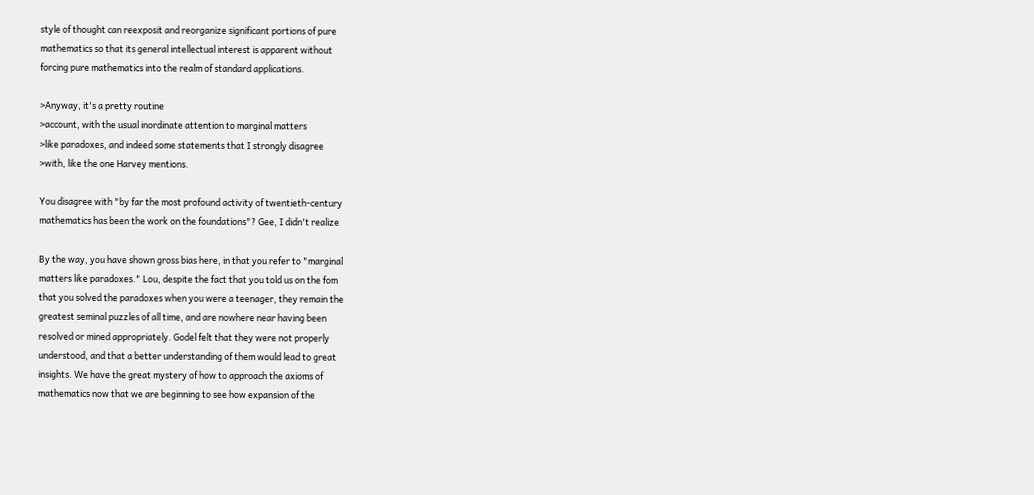style of thought can reexposit and reorganize significant portions of pure
mathematics so that its general intellectual interest is apparent without
forcing pure mathematics into the realm of standard applications.

>Anyway, it's a pretty routine
>account, with the usual inordinate attention to marginal matters
>like paradoxes, and indeed some statements that I strongly disagree
>with, like the one Harvey mentions.

You disagree with "by far the most profound activity of twentieth-century
mathematics has been the work on the foundations"? Gee, I didn't realize

By the way, you have shown gross bias here, in that you refer to "marginal
matters like paradoxes." Lou, despite the fact that you told us on the fom
that you solved the paradoxes when you were a teenager, they remain the
greatest seminal puzzles of all time, and are nowhere near having been
resolved or mined appropriately. Godel felt that they were not properly
understood, and that a better understanding of them would lead to great
insights. We have the great mystery of how to approach the axioms of
mathematics now that we are beginning to see how expansion of the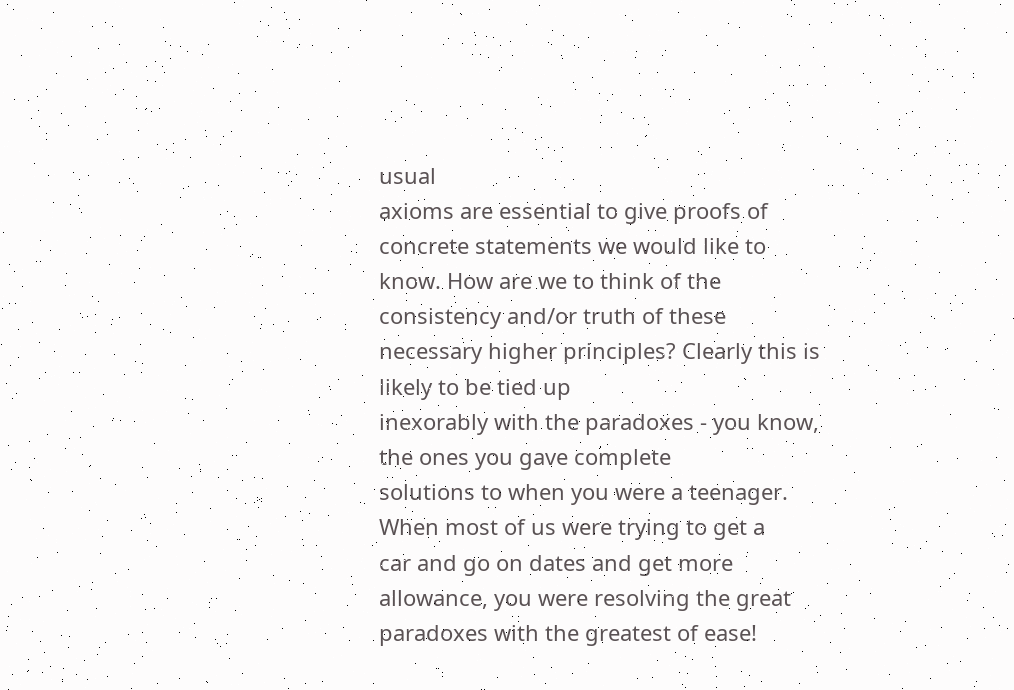usual
axioms are essential to give proofs of concrete statements we would like to
know. How are we to think of the consistency and/or truth of these
necessary higher principles? Clearly this is likely to be tied up
inexorably with the paradoxes - you know, the ones you gave complete
solutions to when you were a teenager. When most of us were trying to get a
car and go on dates and get more allowance, you were resolving the great
paradoxes with the greatest of ease!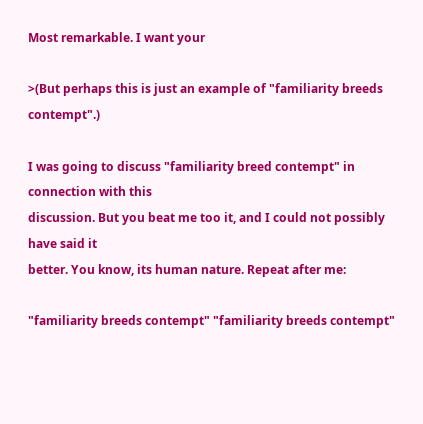Most remarkable. I want your

>(But perhaps this is just an example of "familiarity breeds contempt".)

I was going to discuss "familiarity breed contempt" in connection with this
discussion. But you beat me too it, and I could not possibly have said it
better. You know, its human nature. Repeat after me:

"familiarity breeds contempt" "familiarity breeds contempt"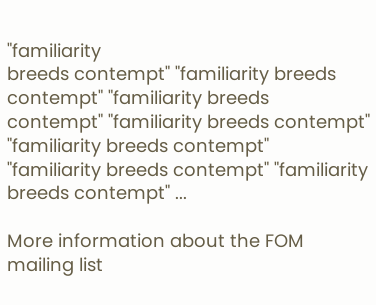"familiarity
breeds contempt" "familiarity breeds contempt" "familiarity breeds
contempt" "familiarity breeds contempt" "familiarity breeds contempt"
"familiarity breeds contempt" "familiarity breeds contempt" ...

More information about the FOM mailing list